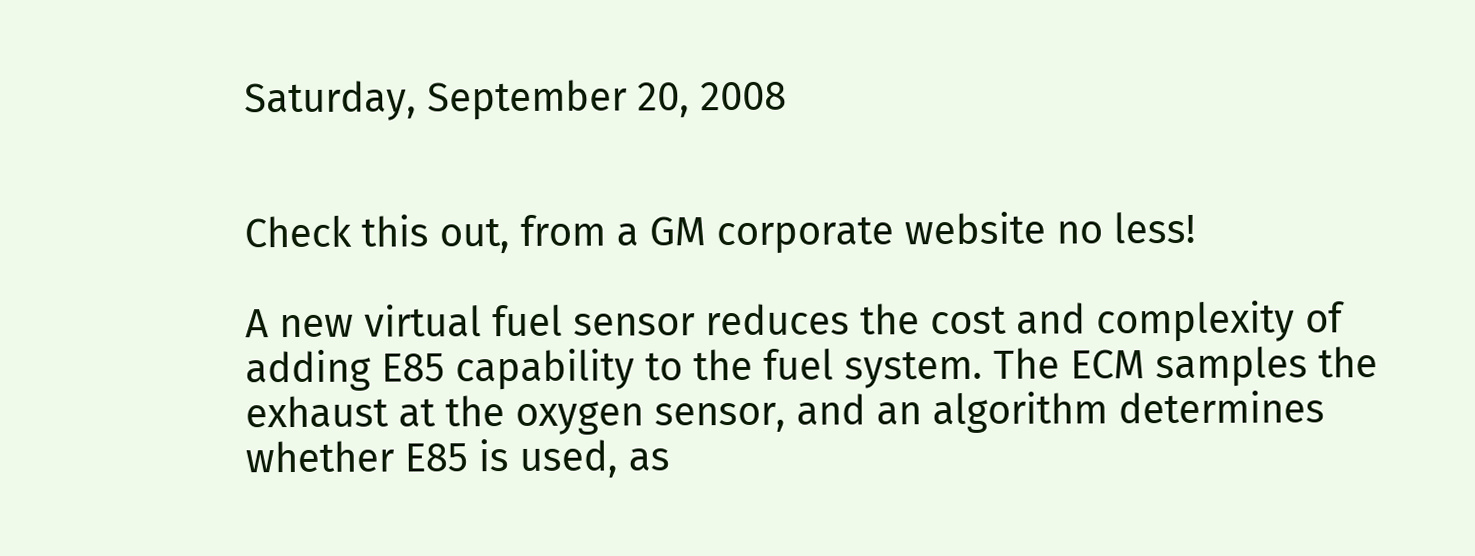Saturday, September 20, 2008


Check this out, from a GM corporate website no less!

A new virtual fuel sensor reduces the cost and complexity of adding E85 capability to the fuel system. The ECM samples the exhaust at the oxygen sensor, and an algorithm determines whether E85 is used, as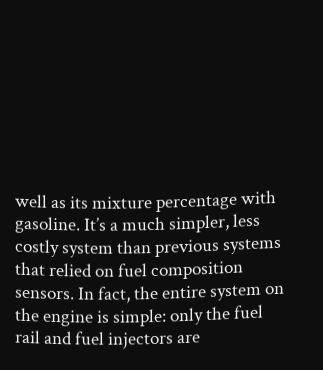well as its mixture percentage with gasoline. It’s a much simpler, less costly system than previous systems that relied on fuel composition sensors. In fact, the entire system on the engine is simple: only the fuel rail and fuel injectors are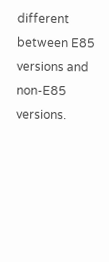different between E85 versions and non-E85 versions.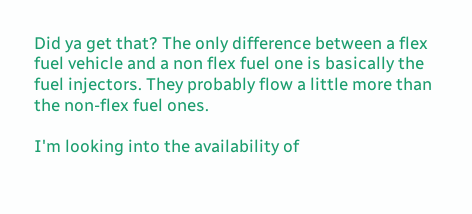Did ya get that? The only difference between a flex fuel vehicle and a non flex fuel one is basically the fuel injectors. They probably flow a little more than the non-flex fuel ones.

I'm looking into the availability of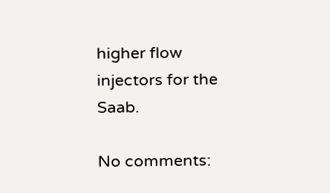higher flow injectors for the Saab.

No comments: